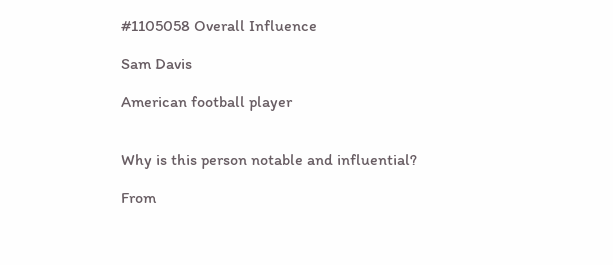#1105058 Overall Influence

Sam Davis

American football player


Why is this person notable and influential?

From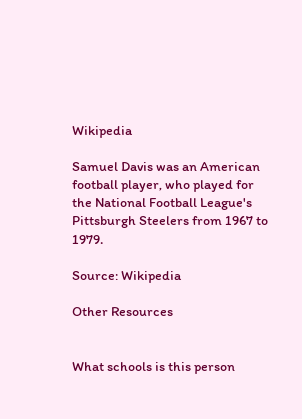Wikipedia

Samuel Davis was an American football player, who played for the National Football League's Pittsburgh Steelers from 1967 to 1979.

Source: Wikipedia

Other Resources


What schools is this person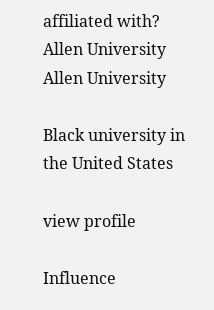affiliated with?
Allen University
Allen University

Black university in the United States

view profile

Influence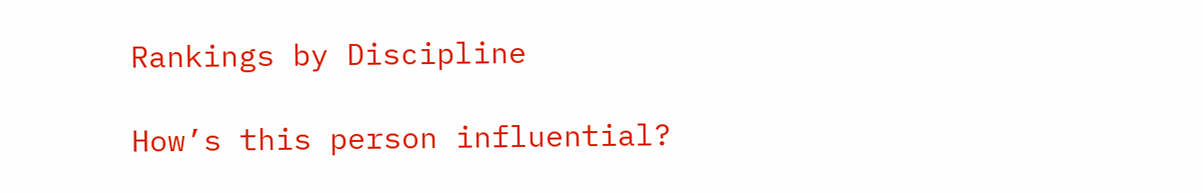Rankings by Discipline

How’s this person influential?